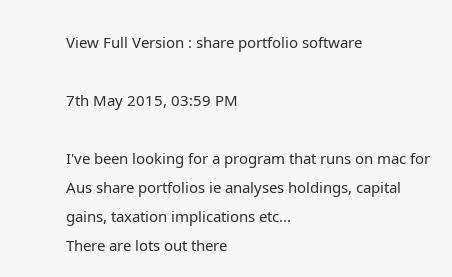View Full Version : share portfolio software

7th May 2015, 03:59 PM

I've been looking for a program that runs on mac for Aus share portfolios ie analyses holdings, capital gains, taxation implications etc...
There are lots out there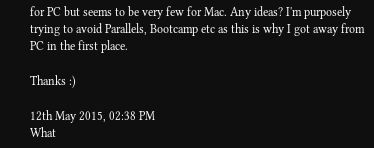for PC but seems to be very few for Mac. Any ideas? I'm purposely trying to avoid Parallels, Bootcamp etc as this is why I got away from PC in the first place.

Thanks :)

12th May 2015, 02:38 PM
What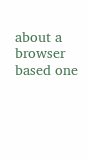about a browser based one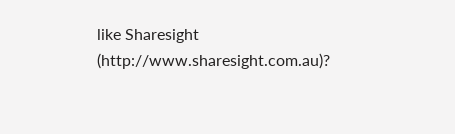like Sharesight (http://www.sharesight.com.au)?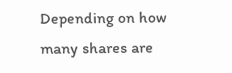Depending on how many shares are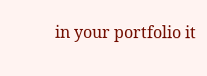in your portfolio it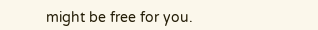might be free for you.